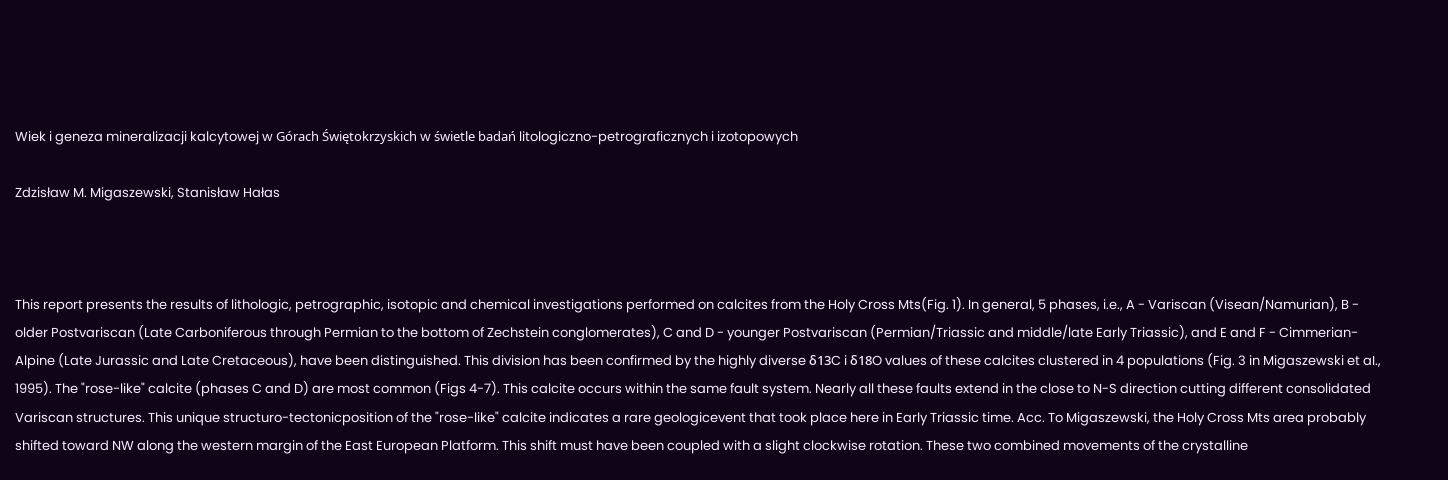Wiek i geneza mineralizacji kalcytowej w Górach Świętokrzyskich w świetle badań litologiczno-petrograficznych i izotopowych

Zdzisław M. Migaszewski, Stanisław Hałas



This report presents the results of lithologic, petrographic, isotopic and chemical investigations performed on calcites from the Holy Cross Mts(Fig. 1). In general, 5 phases, i.e., A - Variscan (Visean/Namurian), B - older Postvariscan (Late Carboniferous through Permian to the bottom of Zechstein conglomerates), C and D - younger Postvariscan (Permian/Triassic and middle/late Early Triassic), and E and F - Cimmerian-Alpine (Late Jurassic and Late Cretaceous), have been distinguished. This division has been confirmed by the highly diverse δ13C i δ18O values of these calcites clustered in 4 populations (Fig. 3 in Migaszewski et aI., 1995). The "rose-like" calcite (phases C and D) are most common (Figs 4-7). This calcite occurs within the same fault system. Nearly all these faults extend in the close to N-S direction cutting different consolidated Variscan structures. This unique structuro-tectonicposition of the "rose-like" calcite indicates a rare geologicevent that took place here in Early Triassic time. Acc. To Migaszewski, the Holy Cross Mts area probably shifted toward NW along the western margin of the East European Platform. This shift must have been coupled with a slight clockwise rotation. These two combined movements of the crystalline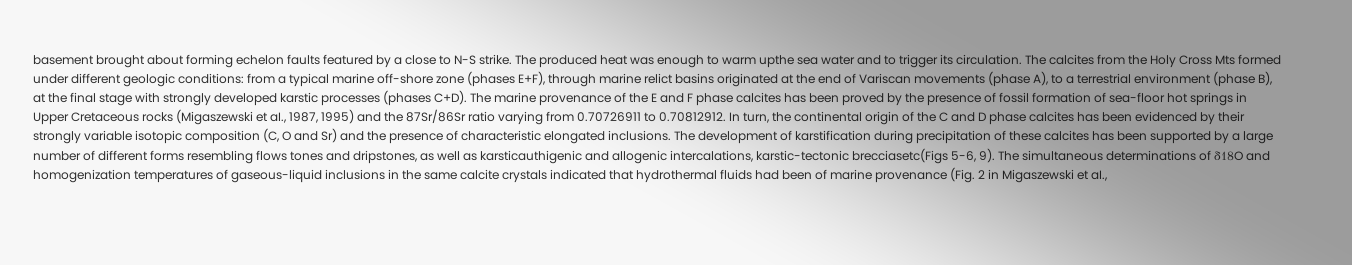basement brought about forming echelon faults featured by a close to N-S strike. The produced heat was enough to warm upthe sea water and to trigger its circulation. The calcites from the Holy Cross Mts formed under different geologic conditions: from a typical marine off-shore zone (phases E+F), through marine relict basins originated at the end of Variscan movements (phase A), to a terrestrial environment (phase B), at the final stage with strongly developed karstic processes (phases C+D). The marine provenance of the E and F phase calcites has been proved by the presence of fossil formation of sea-floor hot springs in Upper Cretaceous rocks (Migaszewski et aI., 1987, 1995) and the 87Sr/86Sr ratio varying from 0.70726911 to 0.70812912. In turn, the continental origin of the C and D phase calcites has been evidenced by their strongly variable isotopic composition (C, O and Sr) and the presence of characteristic elongated inclusions. The development of karstification during precipitation of these calcites has been supported by a large number of different forms resembling flows tones and dripstones, as well as karsticauthigenic and allogenic intercalations, karstic-tectonic brecciasetc(Figs 5-6, 9). The simultaneous determinations of δ18O and homogenization temperatures of gaseous-liquid inclusions in the same calcite crystals indicated that hydrothermal fluids had been of marine provenance (Fig. 2 in Migaszewski et aI.,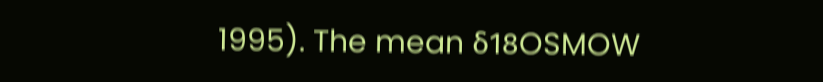1995). The mean δ18OSMOW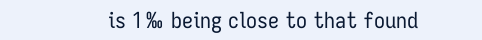is 1‰ being close to that found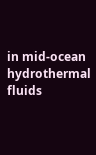in mid-ocean hydrothermal fluids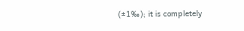(±1‰); it is completely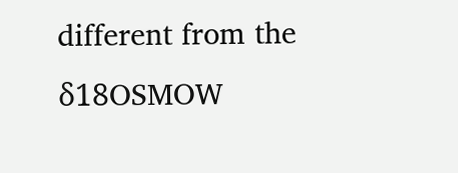different from the δ18OSMOW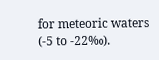for meteoric waters (-5 to -22‰).